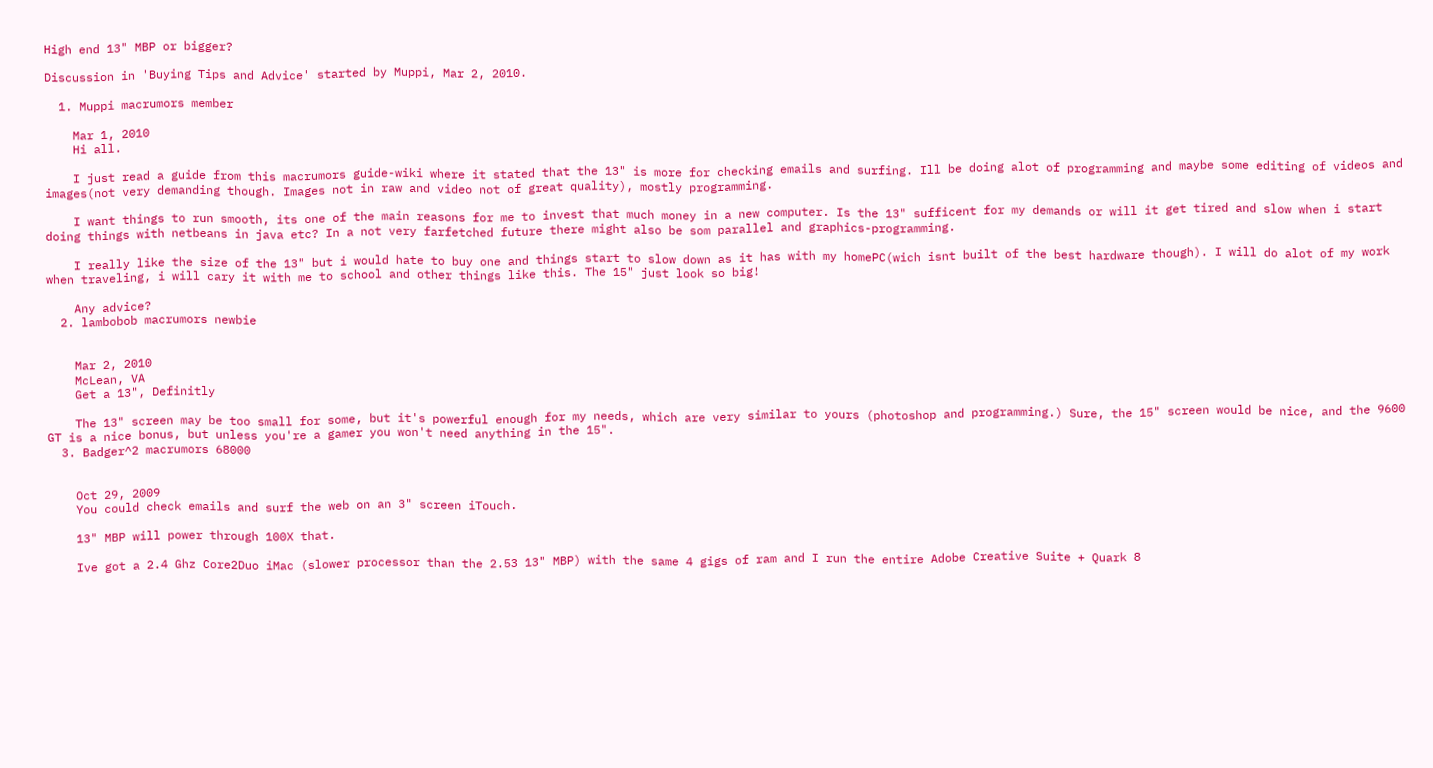High end 13" MBP or bigger?

Discussion in 'Buying Tips and Advice' started by Muppi, Mar 2, 2010.

  1. Muppi macrumors member

    Mar 1, 2010
    Hi all.

    I just read a guide from this macrumors guide-wiki where it stated that the 13" is more for checking emails and surfing. Ill be doing alot of programming and maybe some editing of videos and images(not very demanding though. Images not in raw and video not of great quality), mostly programming.

    I want things to run smooth, its one of the main reasons for me to invest that much money in a new computer. Is the 13" sufficent for my demands or will it get tired and slow when i start doing things with netbeans in java etc? In a not very farfetched future there might also be som parallel and graphics-programming.

    I really like the size of the 13" but i would hate to buy one and things start to slow down as it has with my homePC(wich isnt built of the best hardware though). I will do alot of my work when traveling, i will cary it with me to school and other things like this. The 15" just look so big!

    Any advice?
  2. lambobob macrumors newbie


    Mar 2, 2010
    McLean, VA
    Get a 13", Definitly

    The 13" screen may be too small for some, but it's powerful enough for my needs, which are very similar to yours (photoshop and programming.) Sure, the 15" screen would be nice, and the 9600 GT is a nice bonus, but unless you're a gamer you won't need anything in the 15".
  3. Badger^2 macrumors 68000


    Oct 29, 2009
    You could check emails and surf the web on an 3" screen iTouch.

    13" MBP will power through 100X that.

    Ive got a 2.4 Ghz Core2Duo iMac (slower processor than the 2.53 13" MBP) with the same 4 gigs of ram and I run the entire Adobe Creative Suite + Quark 8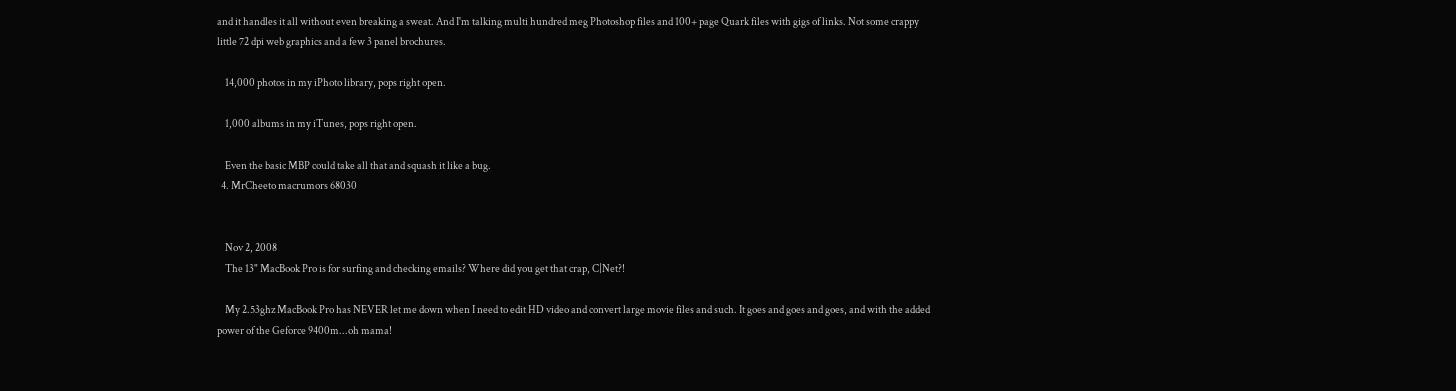and it handles it all without even breaking a sweat. And I'm talking multi hundred meg Photoshop files and 100+ page Quark files with gigs of links. Not some crappy little 72 dpi web graphics and a few 3 panel brochures.

    14,000 photos in my iPhoto library, pops right open.

    1,000 albums in my iTunes, pops right open.

    Even the basic MBP could take all that and squash it like a bug.
  4. MrCheeto macrumors 68030


    Nov 2, 2008
    The 13" MacBook Pro is for surfing and checking emails? Where did you get that crap, C|Net?!

    My 2.53ghz MacBook Pro has NEVER let me down when I need to edit HD video and convert large movie files and such. It goes and goes and goes, and with the added power of the Geforce 9400m...oh mama!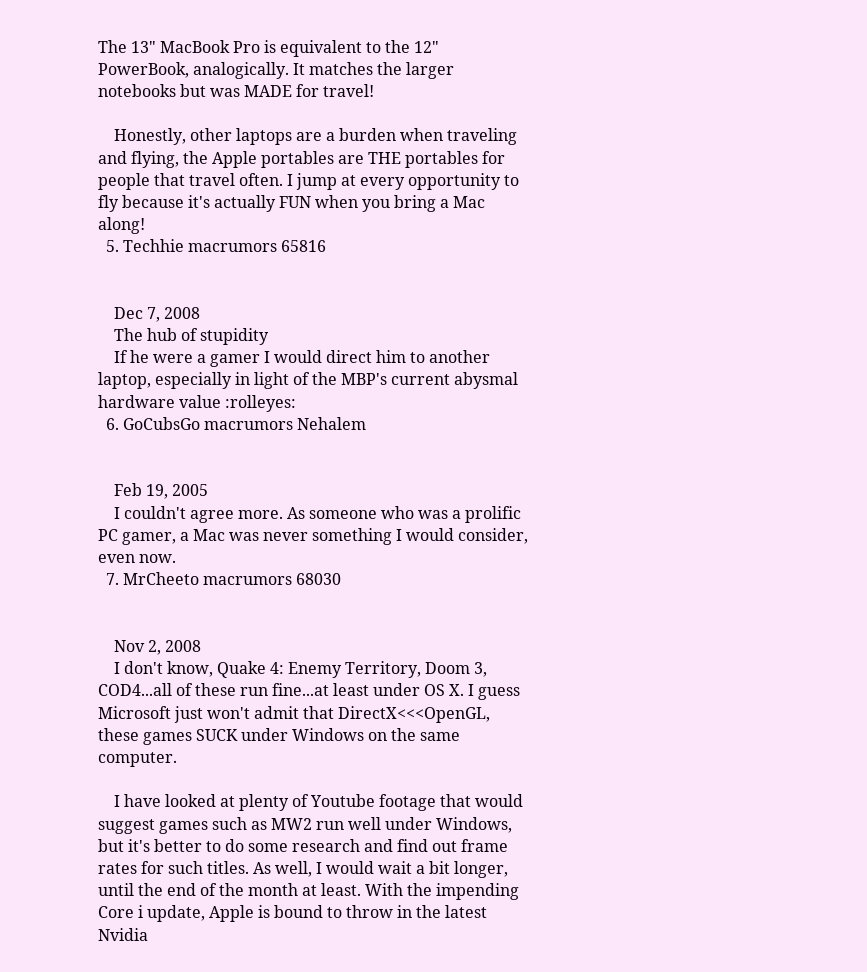The 13" MacBook Pro is equivalent to the 12" PowerBook, analogically. It matches the larger notebooks but was MADE for travel!

    Honestly, other laptops are a burden when traveling and flying, the Apple portables are THE portables for people that travel often. I jump at every opportunity to fly because it's actually FUN when you bring a Mac along!
  5. Techhie macrumors 65816


    Dec 7, 2008
    The hub of stupidity
    If he were a gamer I would direct him to another laptop, especially in light of the MBP's current abysmal hardware value :rolleyes:
  6. GoCubsGo macrumors Nehalem


    Feb 19, 2005
    I couldn't agree more. As someone who was a prolific PC gamer, a Mac was never something I would consider, even now.
  7. MrCheeto macrumors 68030


    Nov 2, 2008
    I don't know, Quake 4: Enemy Territory, Doom 3, COD4...all of these run fine...at least under OS X. I guess Microsoft just won't admit that DirectX<<<OpenGL, these games SUCK under Windows on the same computer.

    I have looked at plenty of Youtube footage that would suggest games such as MW2 run well under Windows, but it's better to do some research and find out frame rates for such titles. As well, I would wait a bit longer, until the end of the month at least. With the impending Core i update, Apple is bound to throw in the latest Nvidia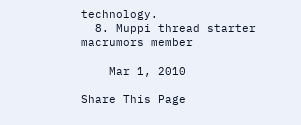technology.
  8. Muppi thread starter macrumors member

    Mar 1, 2010

Share This Page